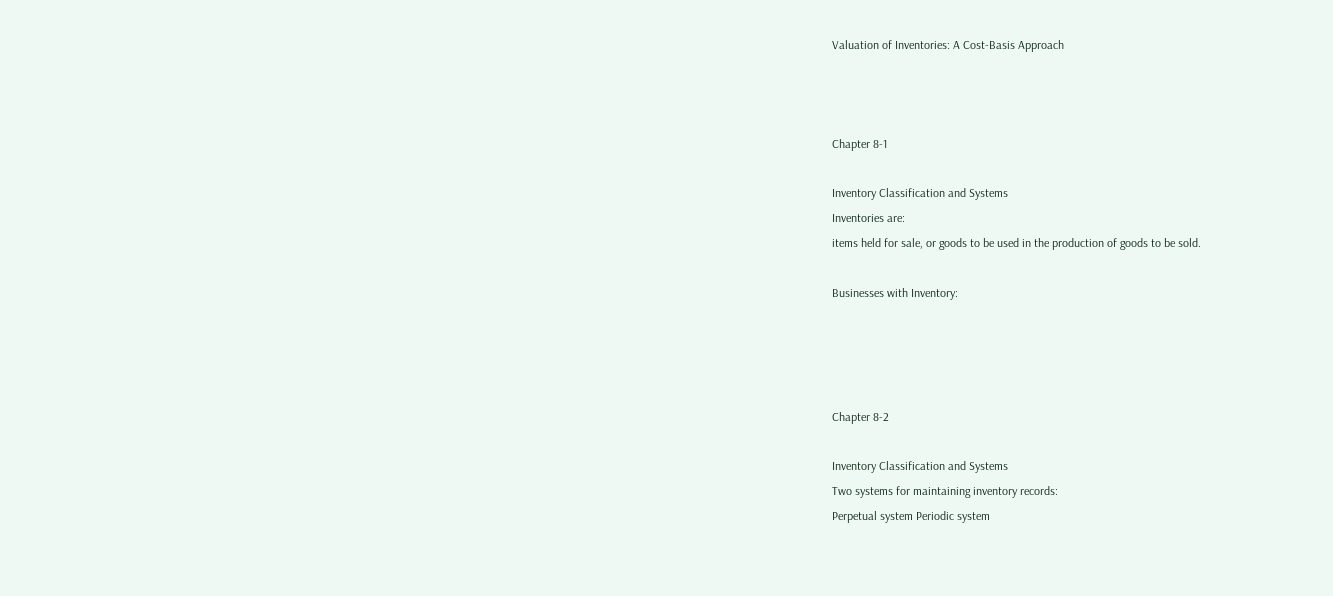Valuation of Inventories: A Cost-Basis Approach



Chapter 8-1

Inventory Classification and Systems
Inventories are:
items held for sale, or goods to be used in the production of goods to be sold.

Businesses with Inventory:




Chapter 8-2

Inventory Classification and Systems
Two systems for maintaining inventory records:
Perpetual system Periodic system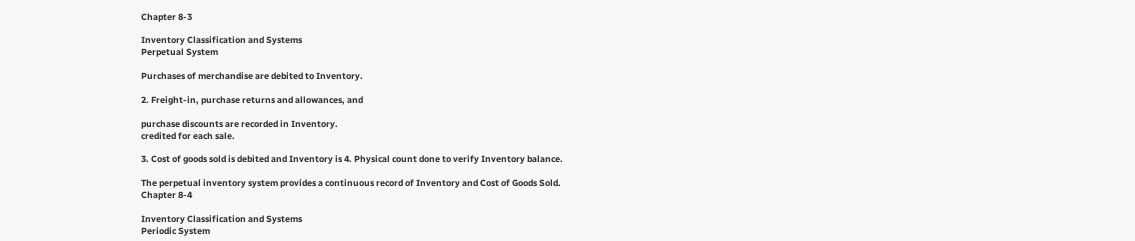Chapter 8-3

Inventory Classification and Systems
Perpetual System

Purchases of merchandise are debited to Inventory.

2. Freight-in, purchase returns and allowances, and

purchase discounts are recorded in Inventory.
credited for each sale.

3. Cost of goods sold is debited and Inventory is 4. Physical count done to verify Inventory balance.

The perpetual inventory system provides a continuous record of Inventory and Cost of Goods Sold.
Chapter 8-4

Inventory Classification and Systems
Periodic System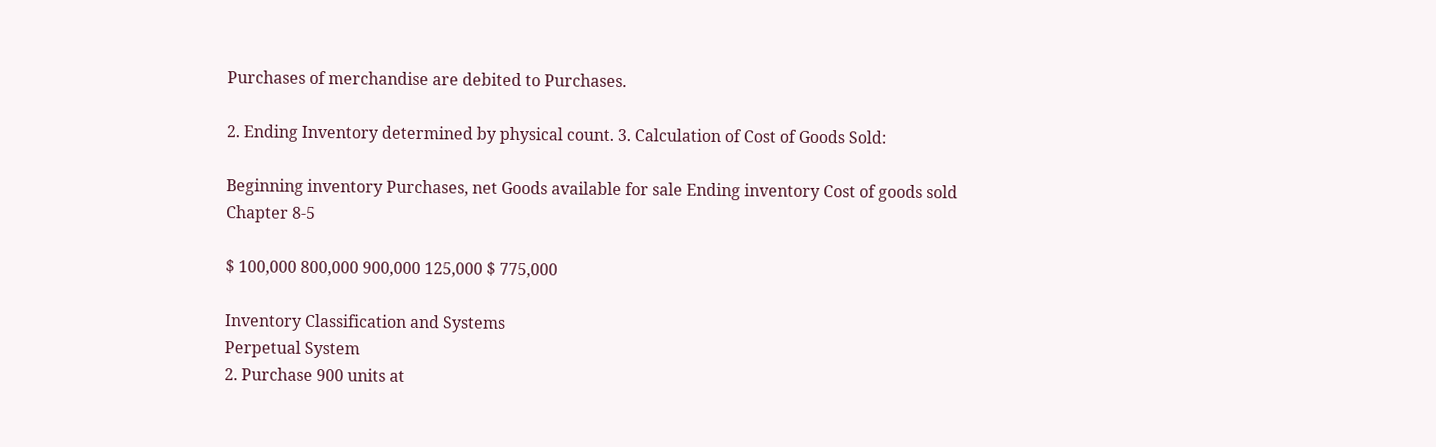Purchases of merchandise are debited to Purchases.

2. Ending Inventory determined by physical count. 3. Calculation of Cost of Goods Sold:

Beginning inventory Purchases, net Goods available for sale Ending inventory Cost of goods sold
Chapter 8-5

$ 100,000 800,000 900,000 125,000 $ 775,000

Inventory Classification and Systems
Perpetual System
2. Purchase 900 units at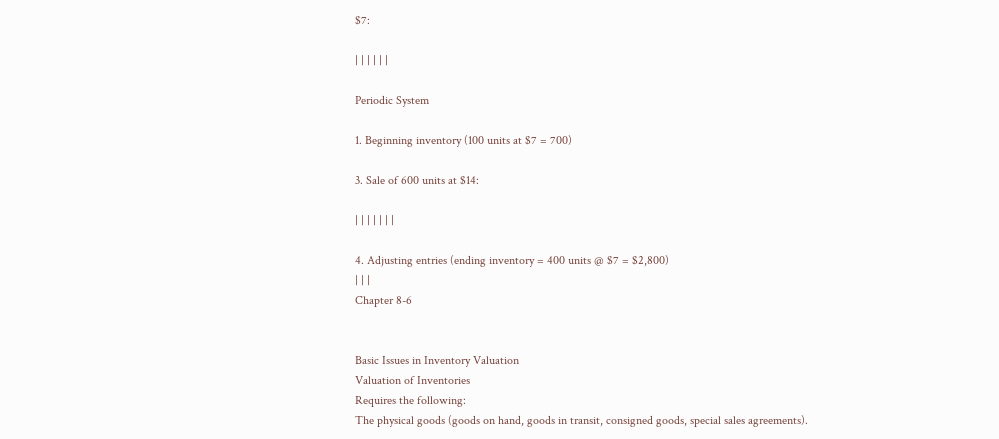$7:

| | | | | |

Periodic System

1. Beginning inventory (100 units at $7 = 700)

3. Sale of 600 units at $14:

| | | | | | |

4. Adjusting entries (ending inventory = 400 units @ $7 = $2,800)
| | |
Chapter 8-6


Basic Issues in Inventory Valuation
Valuation of Inventories
Requires the following:
The physical goods (goods on hand, goods in transit, consigned goods, special sales agreements).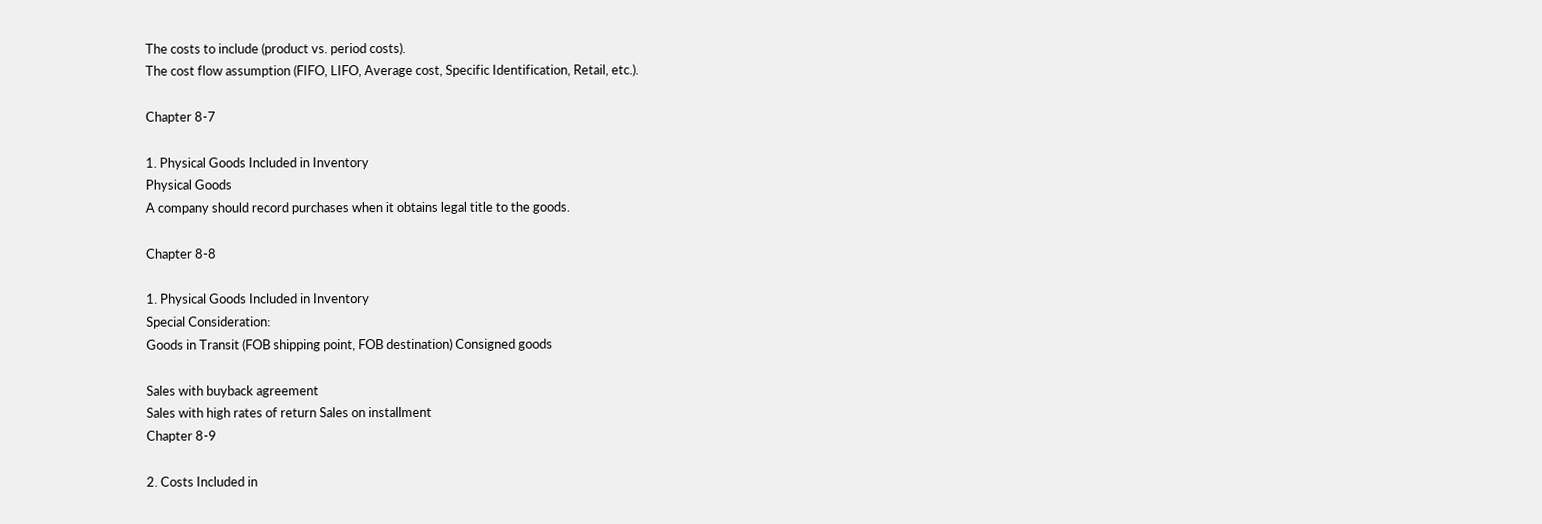The costs to include (product vs. period costs).
The cost flow assumption (FIFO, LIFO, Average cost, Specific Identification, Retail, etc.).

Chapter 8-7

1. Physical Goods Included in Inventory
Physical Goods
A company should record purchases when it obtains legal title to the goods.

Chapter 8-8

1. Physical Goods Included in Inventory
Special Consideration:
Goods in Transit (FOB shipping point, FOB destination) Consigned goods

Sales with buyback agreement
Sales with high rates of return Sales on installment
Chapter 8-9

2. Costs Included in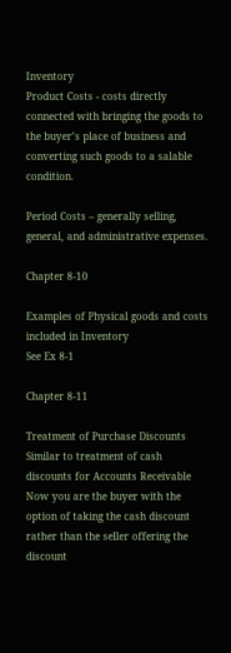Inventory
Product Costs - costs directly connected with bringing the goods to the buyer’s place of business and converting such goods to a salable condition.

Period Costs – generally selling, general, and administrative expenses.

Chapter 8-10

Examples of Physical goods and costs included in Inventory
See Ex 8-1

Chapter 8-11

Treatment of Purchase Discounts
Similar to treatment of cash discounts for Accounts Receivable Now you are the buyer with the option of taking the cash discount rather than the seller offering the discount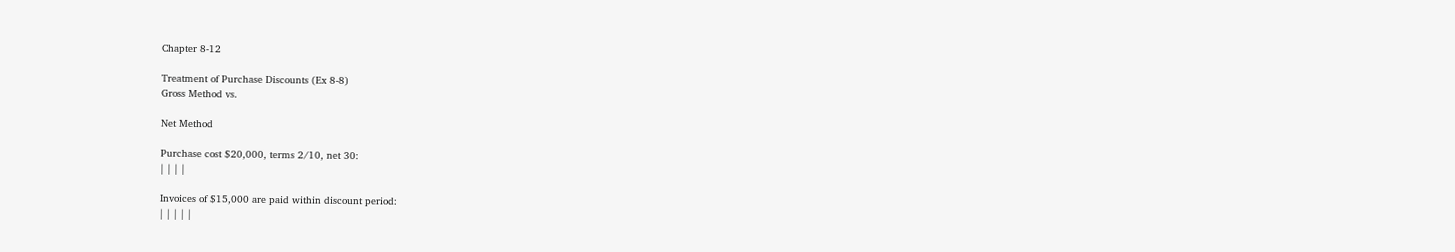Chapter 8-12

Treatment of Purchase Discounts (Ex 8-8)
Gross Method vs.

Net Method

Purchase cost $20,000, terms 2/10, net 30:
| | | |

Invoices of $15,000 are paid within discount period:
| | | | |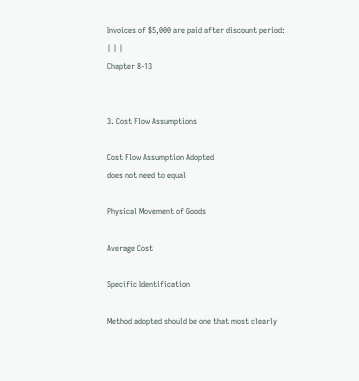Invoices of $5,000 are paid after discount period:
| | |
Chapter 8-13


3. Cost Flow Assumptions

Cost Flow Assumption Adopted
does not need to equal

Physical Movement of Goods

Average Cost

Specific Identification

Method adopted should be one that most clearly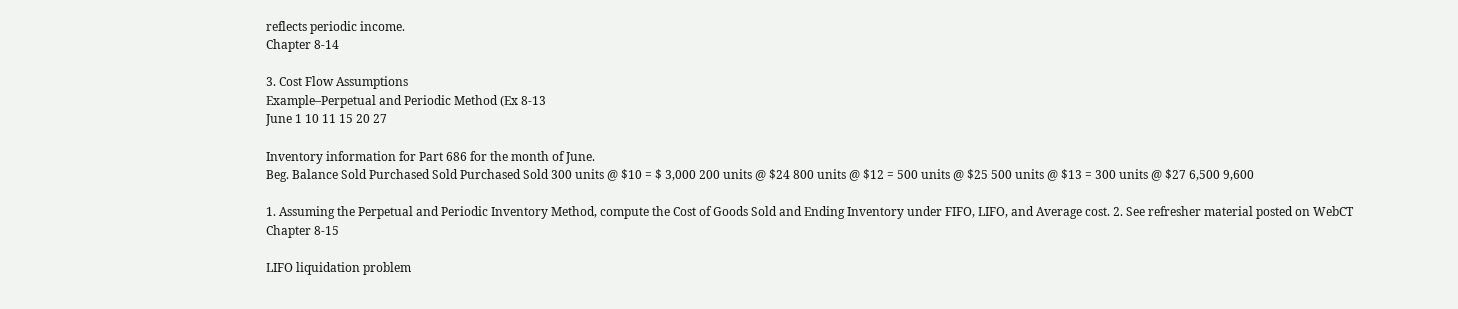reflects periodic income.
Chapter 8-14

3. Cost Flow Assumptions
Example–Perpetual and Periodic Method (Ex 8-13
June 1 10 11 15 20 27

Inventory information for Part 686 for the month of June.
Beg. Balance Sold Purchased Sold Purchased Sold 300 units @ $10 = $ 3,000 200 units @ $24 800 units @ $12 = 500 units @ $25 500 units @ $13 = 300 units @ $27 6,500 9,600

1. Assuming the Perpetual and Periodic Inventory Method, compute the Cost of Goods Sold and Ending Inventory under FIFO, LIFO, and Average cost. 2. See refresher material posted on WebCT
Chapter 8-15

LIFO liquidation problem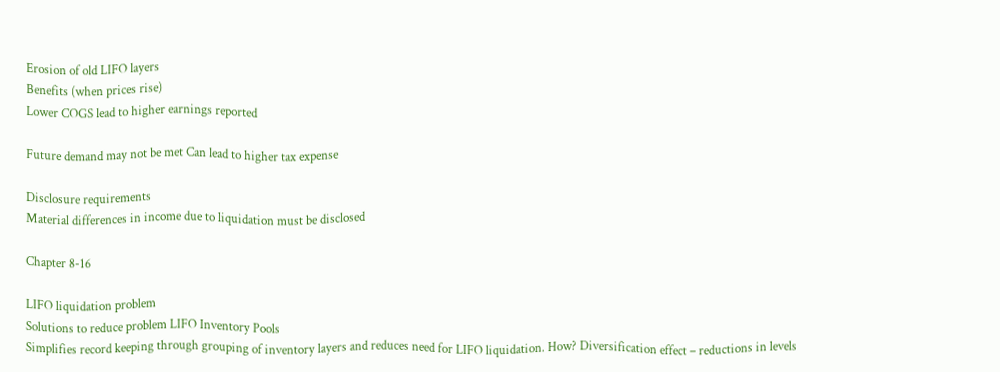Erosion of old LIFO layers
Benefits (when prices rise)
Lower COGS lead to higher earnings reported

Future demand may not be met Can lead to higher tax expense

Disclosure requirements
Material differences in income due to liquidation must be disclosed

Chapter 8-16

LIFO liquidation problem
Solutions to reduce problem LIFO Inventory Pools
Simplifies record keeping through grouping of inventory layers and reduces need for LIFO liquidation. How? Diversification effect – reductions in levels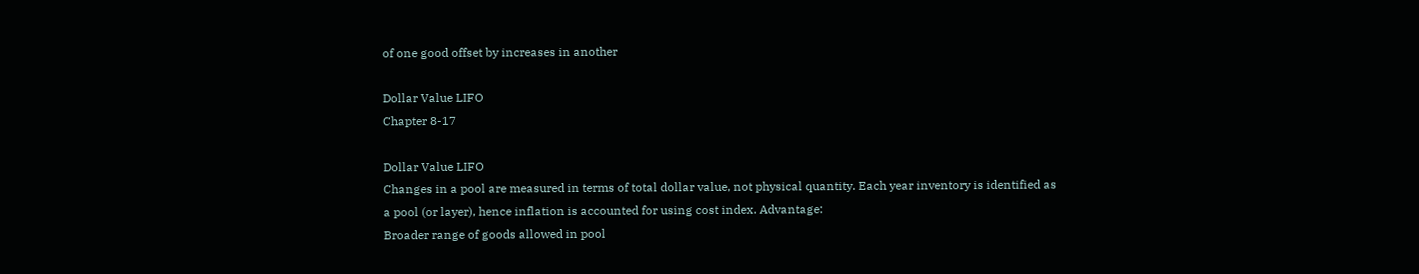of one good offset by increases in another

Dollar Value LIFO
Chapter 8-17

Dollar Value LIFO
Changes in a pool are measured in terms of total dollar value, not physical quantity. Each year inventory is identified as a pool (or layer), hence inflation is accounted for using cost index. Advantage:
Broader range of goods allowed in pool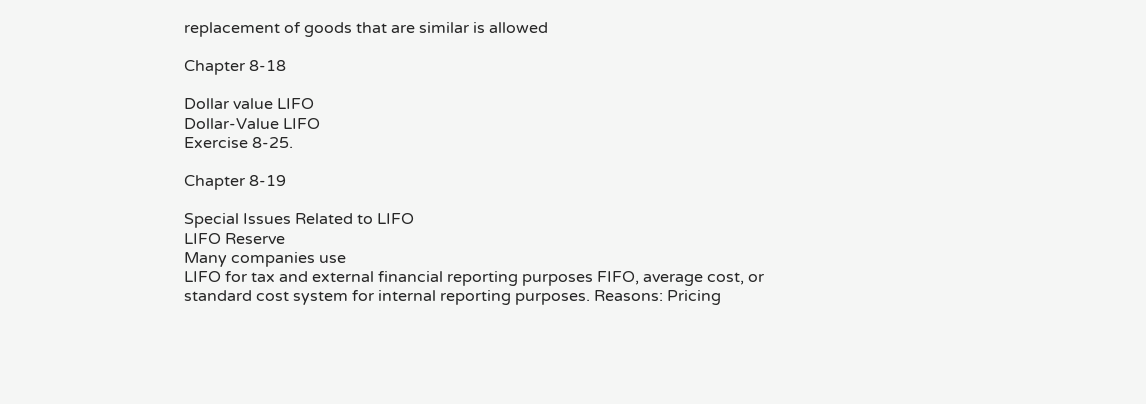replacement of goods that are similar is allowed

Chapter 8-18

Dollar value LIFO
Dollar-Value LIFO
Exercise 8-25.

Chapter 8-19

Special Issues Related to LIFO
LIFO Reserve
Many companies use
LIFO for tax and external financial reporting purposes FIFO, average cost, or standard cost system for internal reporting purposes. Reasons: Pricing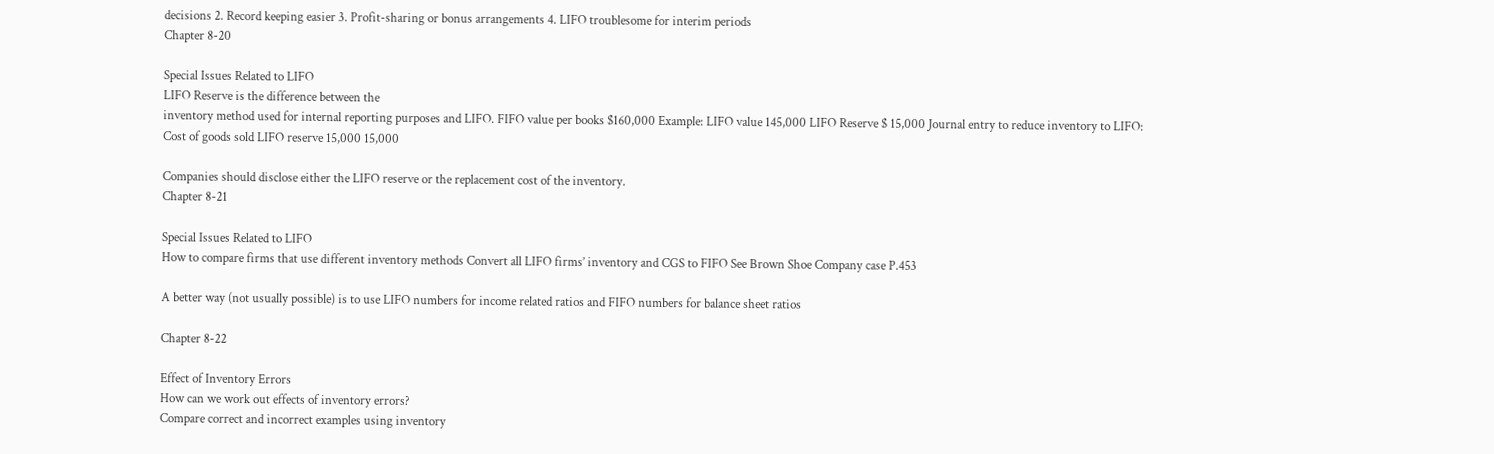decisions 2. Record keeping easier 3. Profit-sharing or bonus arrangements 4. LIFO troublesome for interim periods
Chapter 8-20

Special Issues Related to LIFO
LIFO Reserve is the difference between the
inventory method used for internal reporting purposes and LIFO. FIFO value per books $160,000 Example: LIFO value 145,000 LIFO Reserve $ 15,000 Journal entry to reduce inventory to LIFO:
Cost of goods sold LIFO reserve 15,000 15,000

Companies should disclose either the LIFO reserve or the replacement cost of the inventory.
Chapter 8-21

Special Issues Related to LIFO
How to compare firms that use different inventory methods Convert all LIFO firms’ inventory and CGS to FIFO See Brown Shoe Company case P.453

A better way (not usually possible) is to use LIFO numbers for income related ratios and FIFO numbers for balance sheet ratios

Chapter 8-22

Effect of Inventory Errors
How can we work out effects of inventory errors?
Compare correct and incorrect examples using inventory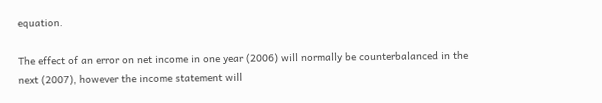equation.

The effect of an error on net income in one year (2006) will normally be counterbalanced in the next (2007), however the income statement will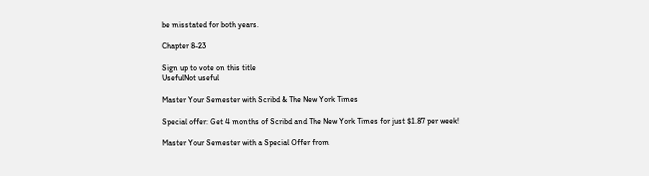be misstated for both years.

Chapter 8-23

Sign up to vote on this title
UsefulNot useful

Master Your Semester with Scribd & The New York Times

Special offer: Get 4 months of Scribd and The New York Times for just $1.87 per week!

Master Your Semester with a Special Offer from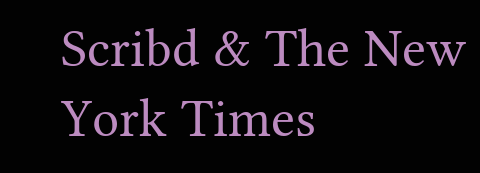Scribd & The New York Times